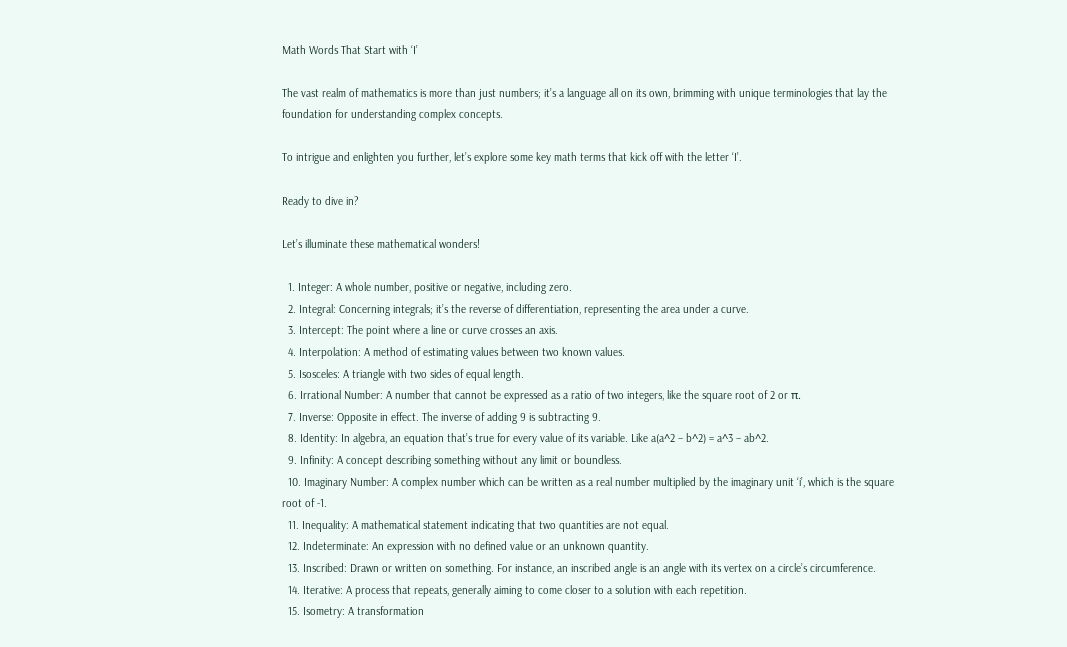Math Words That Start with ‘I’

The vast realm of mathematics is more than just numbers; it’s a language all on its own, brimming with unique terminologies that lay the foundation for understanding complex concepts.

To intrigue and enlighten you further, let’s explore some key math terms that kick off with the letter ‘I’.

Ready to dive in?

Let’s illuminate these mathematical wonders!

  1. Integer: A whole number, positive or negative, including zero.
  2. Integral: Concerning integrals; it’s the reverse of differentiation, representing the area under a curve.
  3. Intercept: The point where a line or curve crosses an axis.
  4. Interpolation: A method of estimating values between two known values.
  5. Isosceles: A triangle with two sides of equal length.
  6. Irrational Number: A number that cannot be expressed as a ratio of two integers, like the square root of 2 or π.
  7. Inverse: Opposite in effect. The inverse of adding 9 is subtracting 9.
  8. Identity: In algebra, an equation that’s true for every value of its variable. Like a(a^2 – b^2) = a^3 – ab^2.
  9. Infinity: A concept describing something without any limit or boundless.
  10. Imaginary Number: A complex number which can be written as a real number multiplied by the imaginary unit ‘i’, which is the square root of -1.
  11. Inequality: A mathematical statement indicating that two quantities are not equal.
  12. Indeterminate: An expression with no defined value or an unknown quantity.
  13. Inscribed: Drawn or written on something. For instance, an inscribed angle is an angle with its vertex on a circle’s circumference.
  14. Iterative: A process that repeats, generally aiming to come closer to a solution with each repetition.
  15. Isometry: A transformation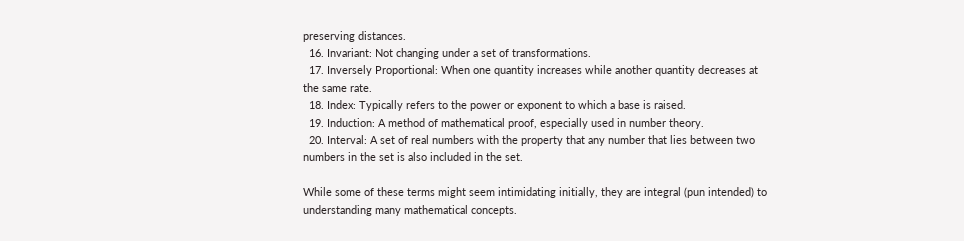preserving distances.
  16. Invariant: Not changing under a set of transformations.
  17. Inversely Proportional: When one quantity increases while another quantity decreases at the same rate.
  18. Index: Typically refers to the power or exponent to which a base is raised.
  19. Induction: A method of mathematical proof, especially used in number theory.
  20. Interval: A set of real numbers with the property that any number that lies between two numbers in the set is also included in the set.

While some of these terms might seem intimidating initially, they are integral (pun intended) to understanding many mathematical concepts.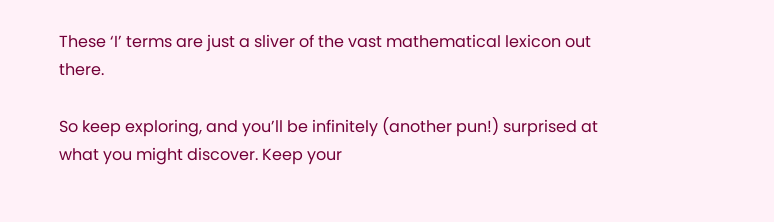These ‘I’ terms are just a sliver of the vast mathematical lexicon out there.

So keep exploring, and you’ll be infinitely (another pun!) surprised at what you might discover. Keep your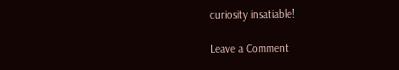curiosity insatiable!

Leave a Comment